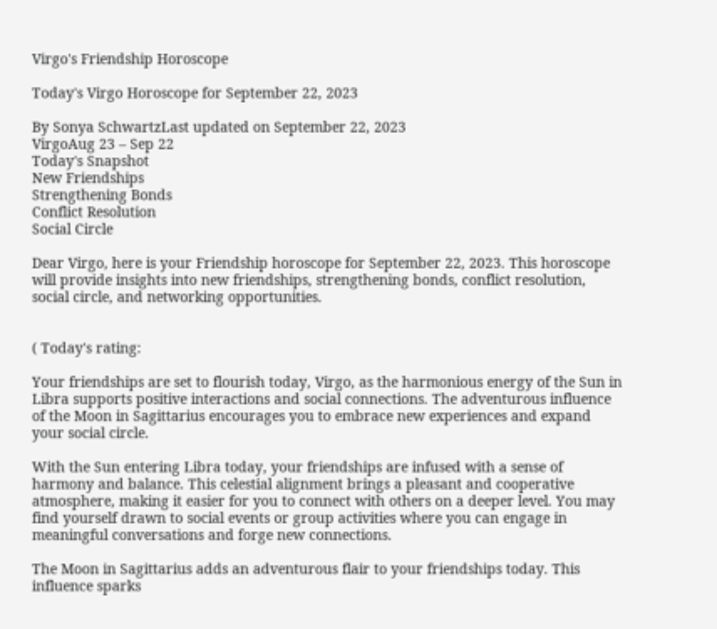Virgo's Friendship Horoscope

Today's Virgo Horoscope for September 22, 2023

By Sonya SchwartzLast updated on September 22, 2023
VirgoAug 23 – Sep 22
Today's Snapshot
New Friendships
Strengthening Bonds
Conflict Resolution
Social Circle

Dear Virgo, here is your Friendship horoscope for September 22, 2023. This horoscope will provide insights into new friendships, strengthening bonds, conflict resolution, social circle, and networking opportunities.


( Today's rating:

Your friendships are set to flourish today, Virgo, as the harmonious energy of the Sun in Libra supports positive interactions and social connections. The adventurous influence of the Moon in Sagittarius encourages you to embrace new experiences and expand your social circle.

With the Sun entering Libra today, your friendships are infused with a sense of harmony and balance. This celestial alignment brings a pleasant and cooperative atmosphere, making it easier for you to connect with others on a deeper level. You may find yourself drawn to social events or group activities where you can engage in meaningful conversations and forge new connections.

The Moon in Sagittarius adds an adventurous flair to your friendships today. This influence sparks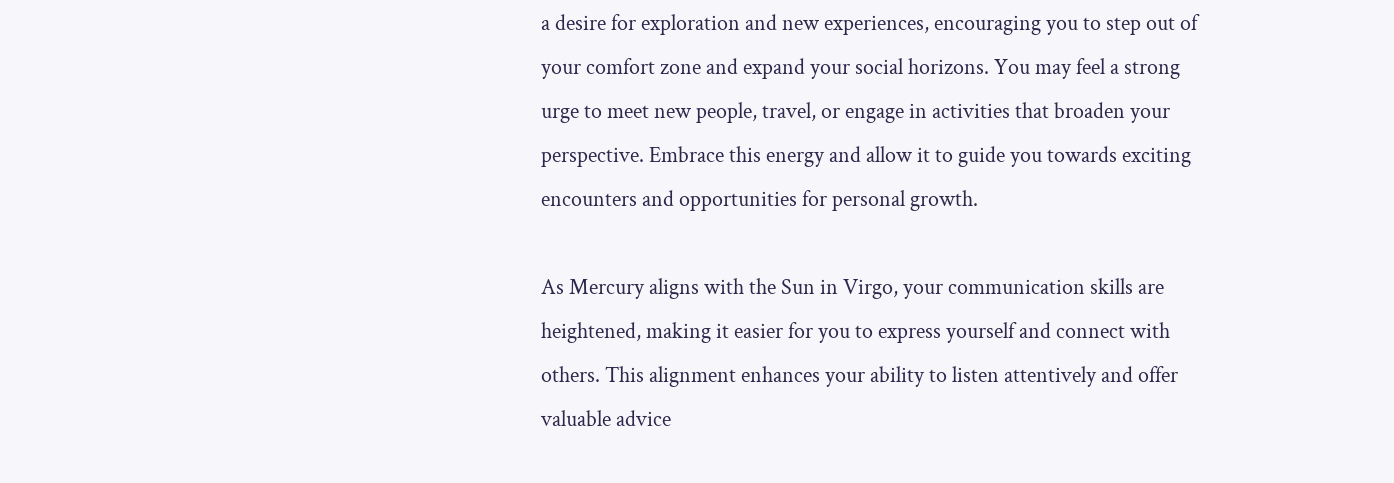a desire for exploration and new experiences, encouraging you to step out of your comfort zone and expand your social horizons. You may feel a strong urge to meet new people, travel, or engage in activities that broaden your perspective. Embrace this energy and allow it to guide you towards exciting encounters and opportunities for personal growth.

As Mercury aligns with the Sun in Virgo, your communication skills are heightened, making it easier for you to express yourself and connect with others. This alignment enhances your ability to listen attentively and offer valuable advice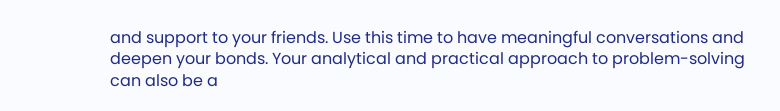and support to your friends. Use this time to have meaningful conversations and deepen your bonds. Your analytical and practical approach to problem-solving can also be a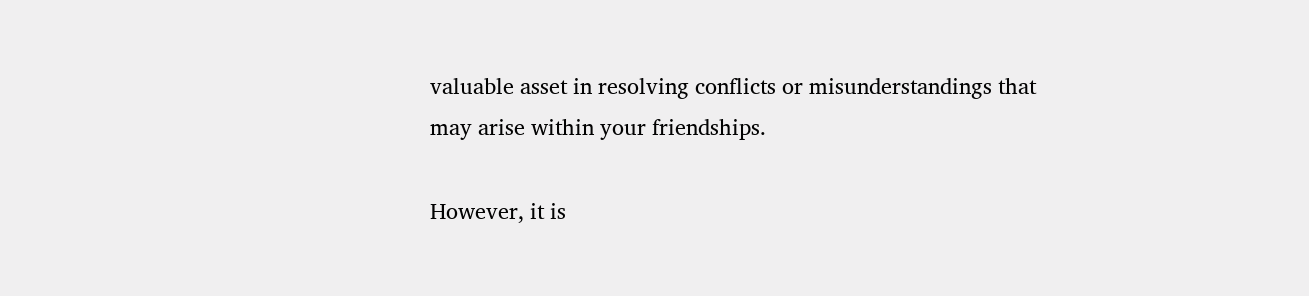valuable asset in resolving conflicts or misunderstandings that may arise within your friendships.

However, it is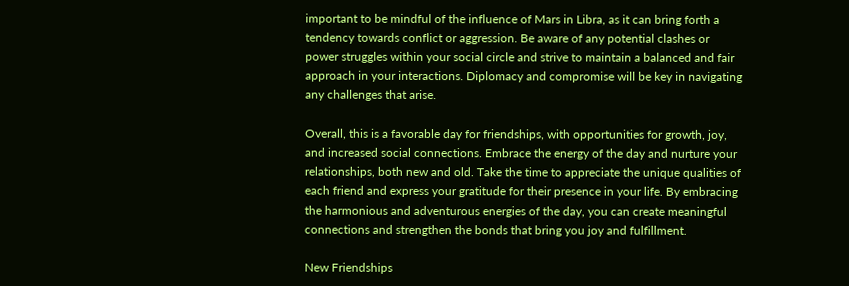important to be mindful of the influence of Mars in Libra, as it can bring forth a tendency towards conflict or aggression. Be aware of any potential clashes or power struggles within your social circle and strive to maintain a balanced and fair approach in your interactions. Diplomacy and compromise will be key in navigating any challenges that arise.

Overall, this is a favorable day for friendships, with opportunities for growth, joy, and increased social connections. Embrace the energy of the day and nurture your relationships, both new and old. Take the time to appreciate the unique qualities of each friend and express your gratitude for their presence in your life. By embracing the harmonious and adventurous energies of the day, you can create meaningful connections and strengthen the bonds that bring you joy and fulfillment.

New Friendships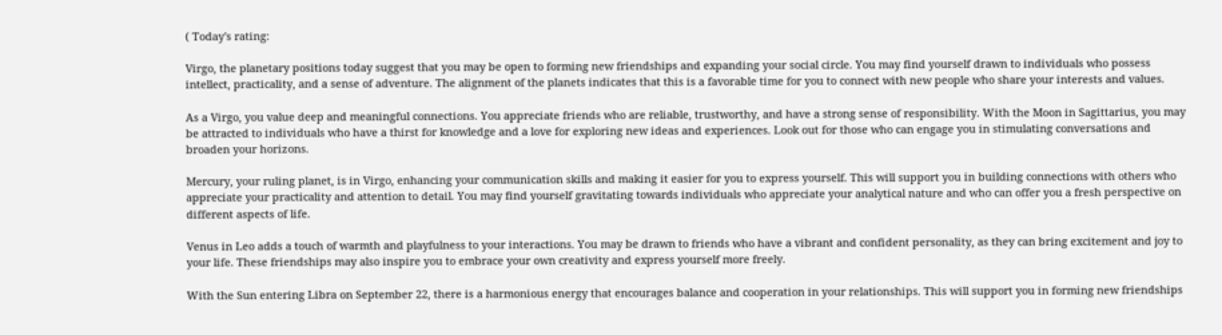( Today's rating:

Virgo, the planetary positions today suggest that you may be open to forming new friendships and expanding your social circle. You may find yourself drawn to individuals who possess intellect, practicality, and a sense of adventure. The alignment of the planets indicates that this is a favorable time for you to connect with new people who share your interests and values.

As a Virgo, you value deep and meaningful connections. You appreciate friends who are reliable, trustworthy, and have a strong sense of responsibility. With the Moon in Sagittarius, you may be attracted to individuals who have a thirst for knowledge and a love for exploring new ideas and experiences. Look out for those who can engage you in stimulating conversations and broaden your horizons.

Mercury, your ruling planet, is in Virgo, enhancing your communication skills and making it easier for you to express yourself. This will support you in building connections with others who appreciate your practicality and attention to detail. You may find yourself gravitating towards individuals who appreciate your analytical nature and who can offer you a fresh perspective on different aspects of life.

Venus in Leo adds a touch of warmth and playfulness to your interactions. You may be drawn to friends who have a vibrant and confident personality, as they can bring excitement and joy to your life. These friendships may also inspire you to embrace your own creativity and express yourself more freely.

With the Sun entering Libra on September 22, there is a harmonious energy that encourages balance and cooperation in your relationships. This will support you in forming new friendships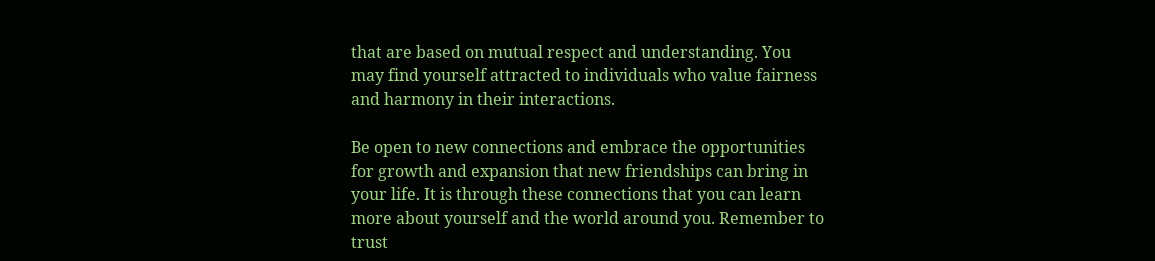that are based on mutual respect and understanding. You may find yourself attracted to individuals who value fairness and harmony in their interactions.

Be open to new connections and embrace the opportunities for growth and expansion that new friendships can bring in your life. It is through these connections that you can learn more about yourself and the world around you. Remember to trust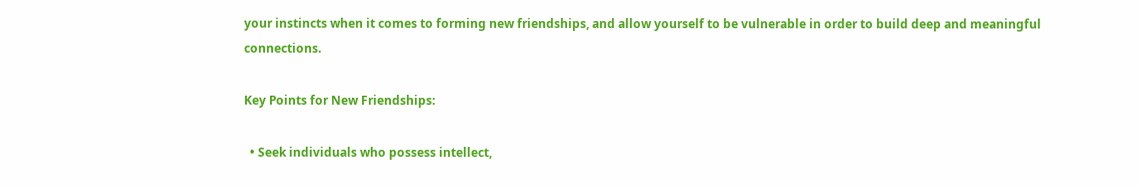your instincts when it comes to forming new friendships, and allow yourself to be vulnerable in order to build deep and meaningful connections.

Key Points for New Friendships:

  • Seek individuals who possess intellect,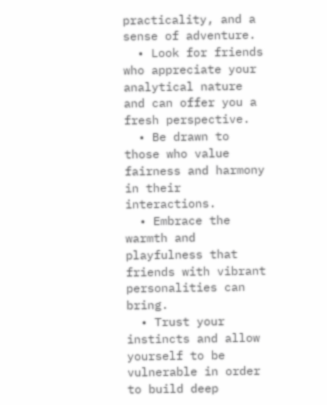practicality, and a sense of adventure.
  • Look for friends who appreciate your analytical nature and can offer you a fresh perspective.
  • Be drawn to those who value fairness and harmony in their interactions.
  • Embrace the warmth and playfulness that friends with vibrant personalities can bring.
  • Trust your instincts and allow yourself to be vulnerable in order to build deep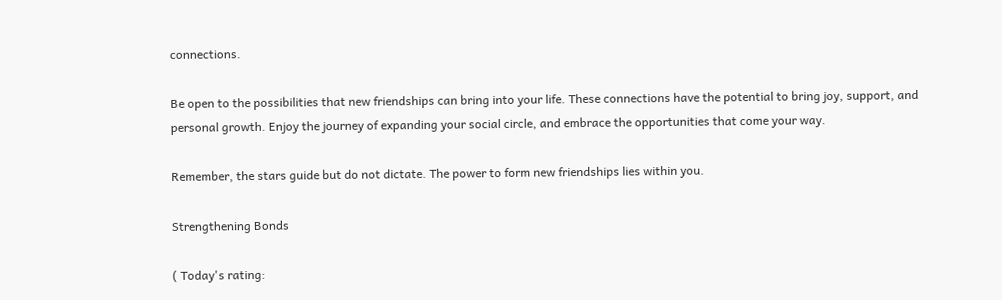connections.

Be open to the possibilities that new friendships can bring into your life. These connections have the potential to bring joy, support, and personal growth. Enjoy the journey of expanding your social circle, and embrace the opportunities that come your way.

Remember, the stars guide but do not dictate. The power to form new friendships lies within you.

Strengthening Bonds

( Today's rating: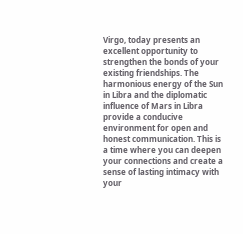Virgo, today presents an excellent opportunity to strengthen the bonds of your existing friendships. The harmonious energy of the Sun in Libra and the diplomatic influence of Mars in Libra provide a conducive environment for open and honest communication. This is a time where you can deepen your connections and create a sense of lasting intimacy with your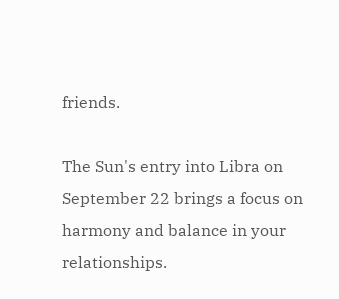friends.

The Sun's entry into Libra on September 22 brings a focus on harmony and balance in your relationships.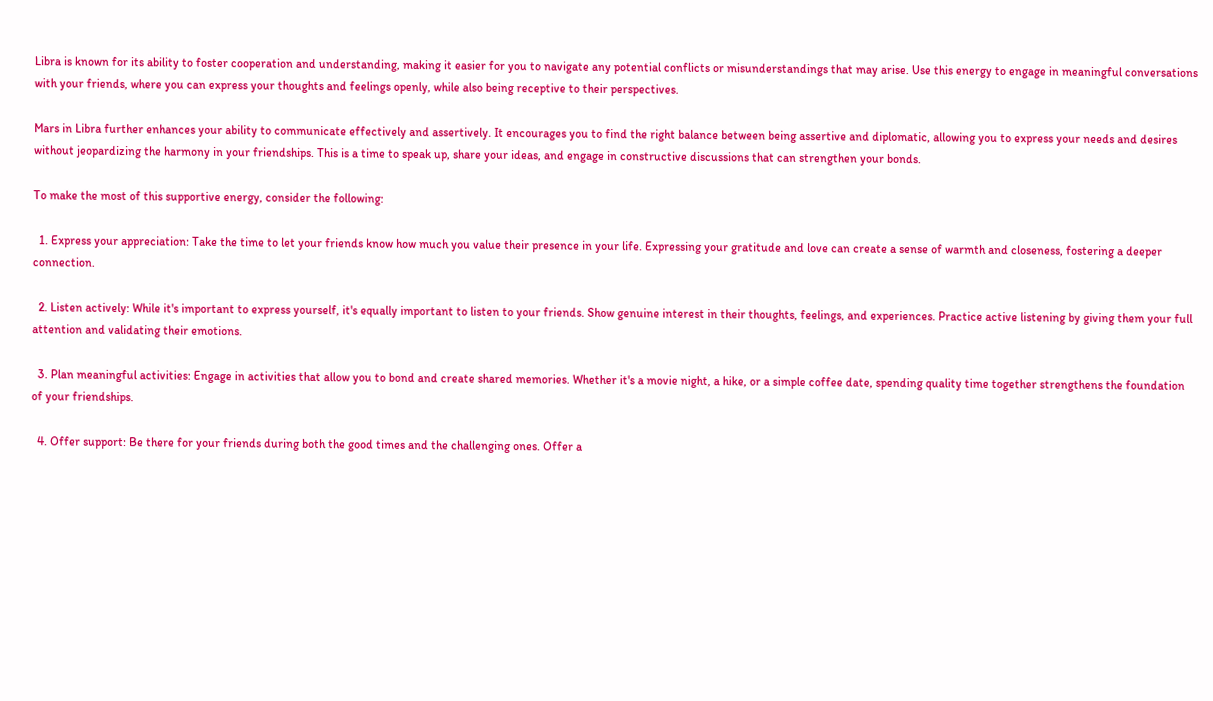Libra is known for its ability to foster cooperation and understanding, making it easier for you to navigate any potential conflicts or misunderstandings that may arise. Use this energy to engage in meaningful conversations with your friends, where you can express your thoughts and feelings openly, while also being receptive to their perspectives.

Mars in Libra further enhances your ability to communicate effectively and assertively. It encourages you to find the right balance between being assertive and diplomatic, allowing you to express your needs and desires without jeopardizing the harmony in your friendships. This is a time to speak up, share your ideas, and engage in constructive discussions that can strengthen your bonds.

To make the most of this supportive energy, consider the following:

  1. Express your appreciation: Take the time to let your friends know how much you value their presence in your life. Expressing your gratitude and love can create a sense of warmth and closeness, fostering a deeper connection.

  2. Listen actively: While it's important to express yourself, it's equally important to listen to your friends. Show genuine interest in their thoughts, feelings, and experiences. Practice active listening by giving them your full attention and validating their emotions.

  3. Plan meaningful activities: Engage in activities that allow you to bond and create shared memories. Whether it's a movie night, a hike, or a simple coffee date, spending quality time together strengthens the foundation of your friendships.

  4. Offer support: Be there for your friends during both the good times and the challenging ones. Offer a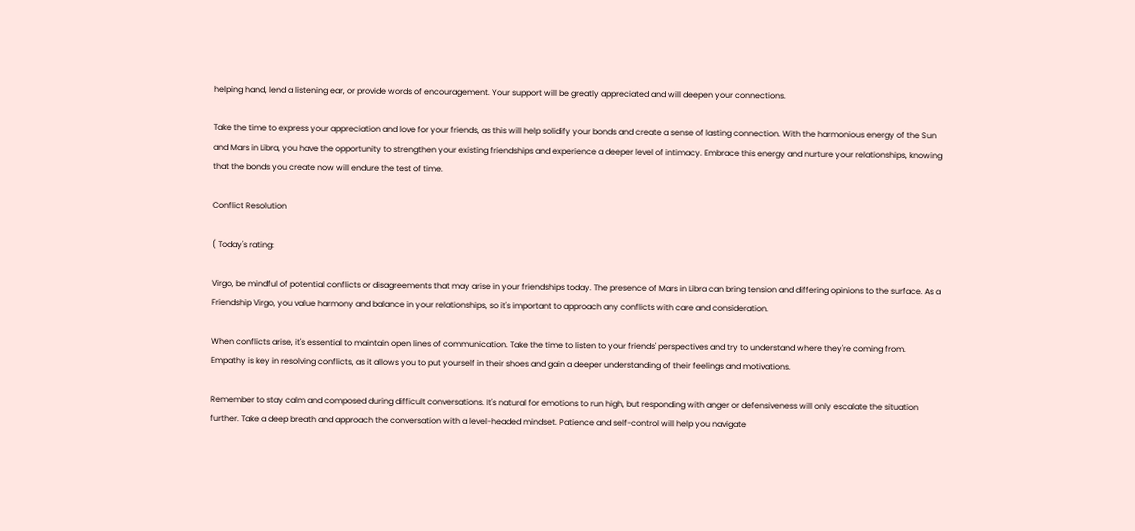helping hand, lend a listening ear, or provide words of encouragement. Your support will be greatly appreciated and will deepen your connections.

Take the time to express your appreciation and love for your friends, as this will help solidify your bonds and create a sense of lasting connection. With the harmonious energy of the Sun and Mars in Libra, you have the opportunity to strengthen your existing friendships and experience a deeper level of intimacy. Embrace this energy and nurture your relationships, knowing that the bonds you create now will endure the test of time.

Conflict Resolution

( Today's rating:

Virgo, be mindful of potential conflicts or disagreements that may arise in your friendships today. The presence of Mars in Libra can bring tension and differing opinions to the surface. As a Friendship Virgo, you value harmony and balance in your relationships, so it's important to approach any conflicts with care and consideration.

When conflicts arise, it's essential to maintain open lines of communication. Take the time to listen to your friends' perspectives and try to understand where they're coming from. Empathy is key in resolving conflicts, as it allows you to put yourself in their shoes and gain a deeper understanding of their feelings and motivations.

Remember to stay calm and composed during difficult conversations. It's natural for emotions to run high, but responding with anger or defensiveness will only escalate the situation further. Take a deep breath and approach the conversation with a level-headed mindset. Patience and self-control will help you navigate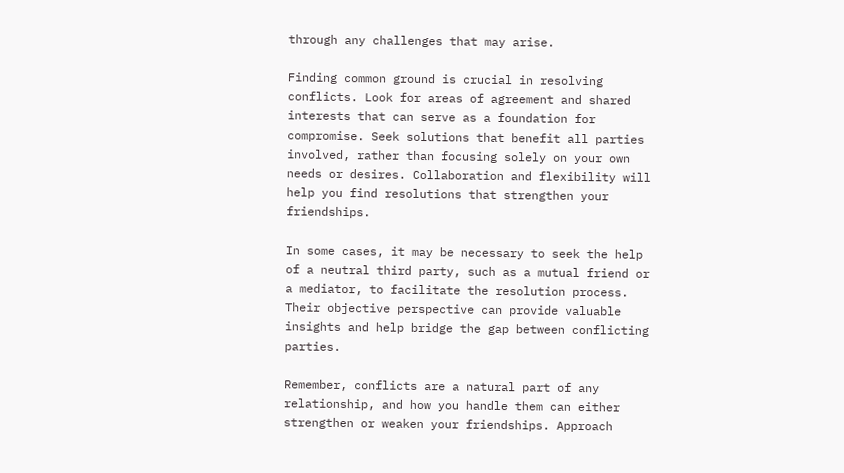through any challenges that may arise.

Finding common ground is crucial in resolving conflicts. Look for areas of agreement and shared interests that can serve as a foundation for compromise. Seek solutions that benefit all parties involved, rather than focusing solely on your own needs or desires. Collaboration and flexibility will help you find resolutions that strengthen your friendships.

In some cases, it may be necessary to seek the help of a neutral third party, such as a mutual friend or a mediator, to facilitate the resolution process. Their objective perspective can provide valuable insights and help bridge the gap between conflicting parties.

Remember, conflicts are a natural part of any relationship, and how you handle them can either strengthen or weaken your friendships. Approach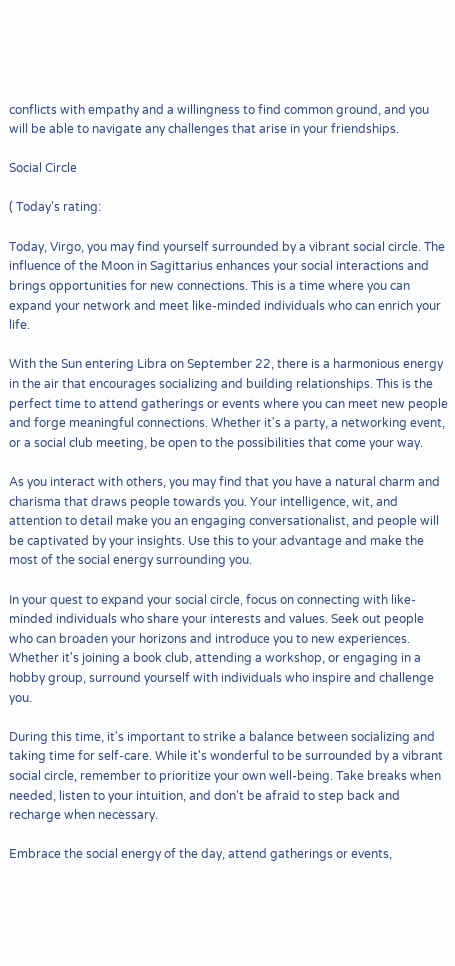conflicts with empathy and a willingness to find common ground, and you will be able to navigate any challenges that arise in your friendships.

Social Circle

( Today's rating:

Today, Virgo, you may find yourself surrounded by a vibrant social circle. The influence of the Moon in Sagittarius enhances your social interactions and brings opportunities for new connections. This is a time where you can expand your network and meet like-minded individuals who can enrich your life.

With the Sun entering Libra on September 22, there is a harmonious energy in the air that encourages socializing and building relationships. This is the perfect time to attend gatherings or events where you can meet new people and forge meaningful connections. Whether it's a party, a networking event, or a social club meeting, be open to the possibilities that come your way.

As you interact with others, you may find that you have a natural charm and charisma that draws people towards you. Your intelligence, wit, and attention to detail make you an engaging conversationalist, and people will be captivated by your insights. Use this to your advantage and make the most of the social energy surrounding you.

In your quest to expand your social circle, focus on connecting with like-minded individuals who share your interests and values. Seek out people who can broaden your horizons and introduce you to new experiences. Whether it's joining a book club, attending a workshop, or engaging in a hobby group, surround yourself with individuals who inspire and challenge you.

During this time, it's important to strike a balance between socializing and taking time for self-care. While it's wonderful to be surrounded by a vibrant social circle, remember to prioritize your own well-being. Take breaks when needed, listen to your intuition, and don't be afraid to step back and recharge when necessary.

Embrace the social energy of the day, attend gatherings or events,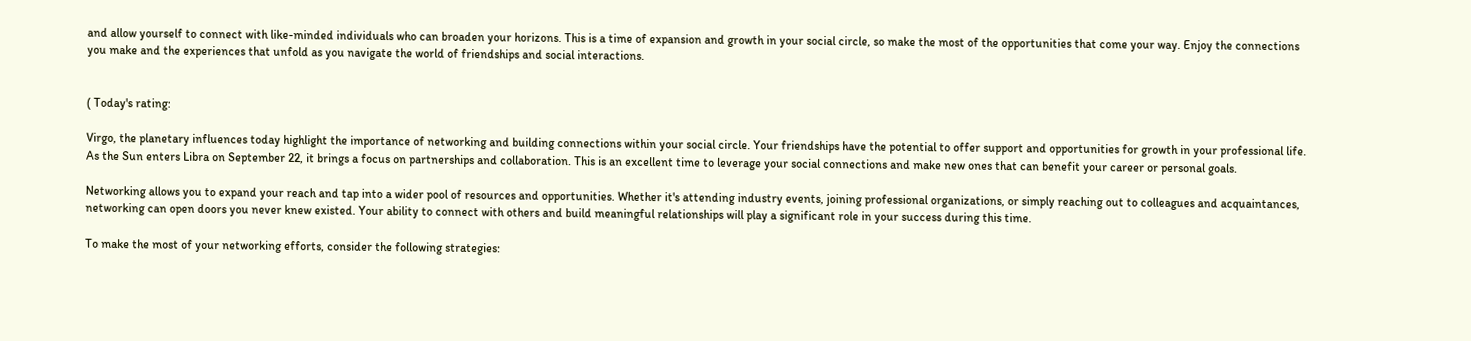and allow yourself to connect with like-minded individuals who can broaden your horizons. This is a time of expansion and growth in your social circle, so make the most of the opportunities that come your way. Enjoy the connections you make and the experiences that unfold as you navigate the world of friendships and social interactions.


( Today's rating:

Virgo, the planetary influences today highlight the importance of networking and building connections within your social circle. Your friendships have the potential to offer support and opportunities for growth in your professional life. As the Sun enters Libra on September 22, it brings a focus on partnerships and collaboration. This is an excellent time to leverage your social connections and make new ones that can benefit your career or personal goals.

Networking allows you to expand your reach and tap into a wider pool of resources and opportunities. Whether it's attending industry events, joining professional organizations, or simply reaching out to colleagues and acquaintances, networking can open doors you never knew existed. Your ability to connect with others and build meaningful relationships will play a significant role in your success during this time.

To make the most of your networking efforts, consider the following strategies: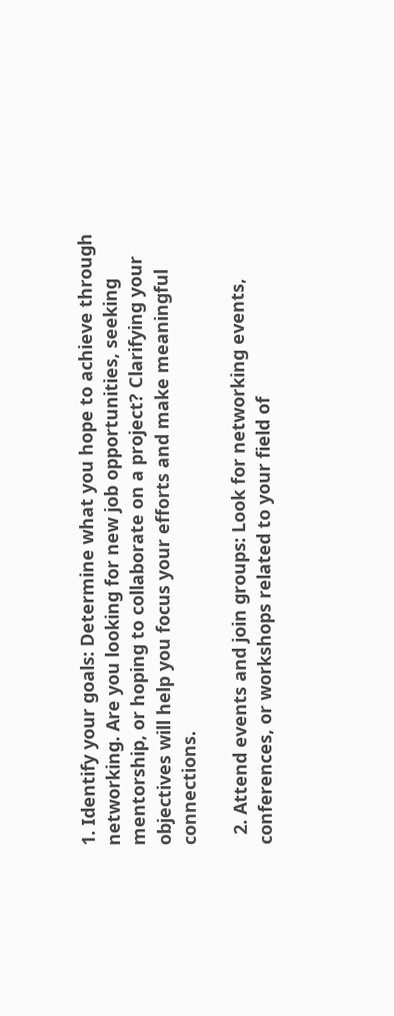1. Identify your goals: Determine what you hope to achieve through networking. Are you looking for new job opportunities, seeking mentorship, or hoping to collaborate on a project? Clarifying your objectives will help you focus your efforts and make meaningful connections.

  2. Attend events and join groups: Look for networking events, conferences, or workshops related to your field of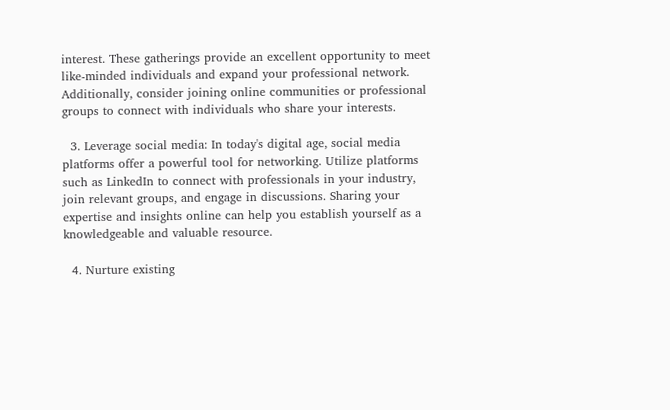interest. These gatherings provide an excellent opportunity to meet like-minded individuals and expand your professional network. Additionally, consider joining online communities or professional groups to connect with individuals who share your interests.

  3. Leverage social media: In today's digital age, social media platforms offer a powerful tool for networking. Utilize platforms such as LinkedIn to connect with professionals in your industry, join relevant groups, and engage in discussions. Sharing your expertise and insights online can help you establish yourself as a knowledgeable and valuable resource.

  4. Nurture existing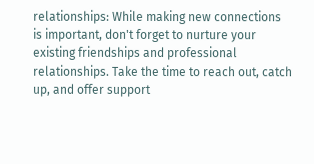relationships: While making new connections is important, don't forget to nurture your existing friendships and professional relationships. Take the time to reach out, catch up, and offer support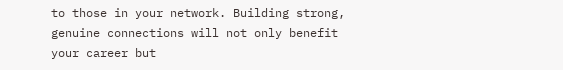to those in your network. Building strong, genuine connections will not only benefit your career but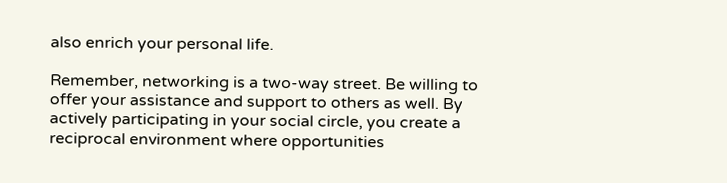also enrich your personal life.

Remember, networking is a two-way street. Be willing to offer your assistance and support to others as well. By actively participating in your social circle, you create a reciprocal environment where opportunities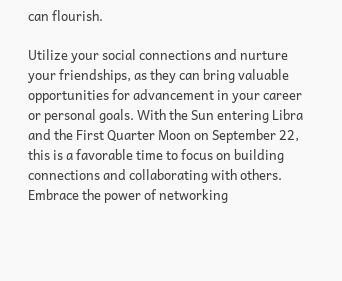can flourish.

Utilize your social connections and nurture your friendships, as they can bring valuable opportunities for advancement in your career or personal goals. With the Sun entering Libra and the First Quarter Moon on September 22, this is a favorable time to focus on building connections and collaborating with others. Embrace the power of networking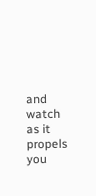and watch as it propels you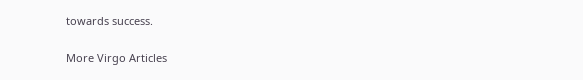towards success.

More Virgo Articles